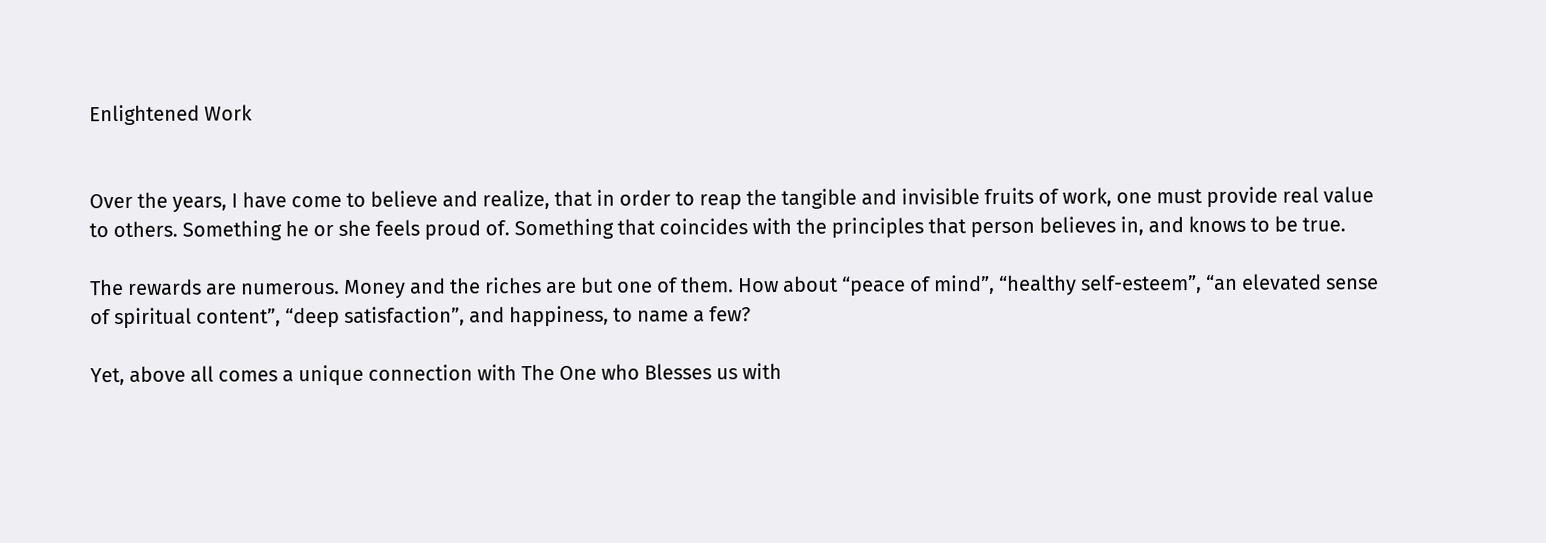Enlightened Work


Over the years, I have come to believe and realize, that in order to reap the tangible and invisible fruits of work, one must provide real value to others. Something he or she feels proud of. Something that coincides with the principles that person believes in, and knows to be true.

The rewards are numerous. Money and the riches are but one of them. How about “peace of mind”, “healthy self-esteem”, “an elevated sense of spiritual content”, “deep satisfaction”, and happiness, to name a few?

Yet, above all comes a unique connection with The One who Blesses us with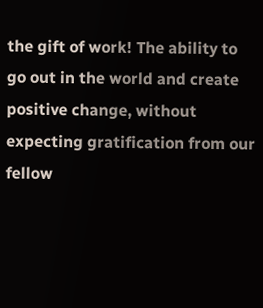the gift of work! The ability to go out in the world and create positive change, without expecting gratification from our fellow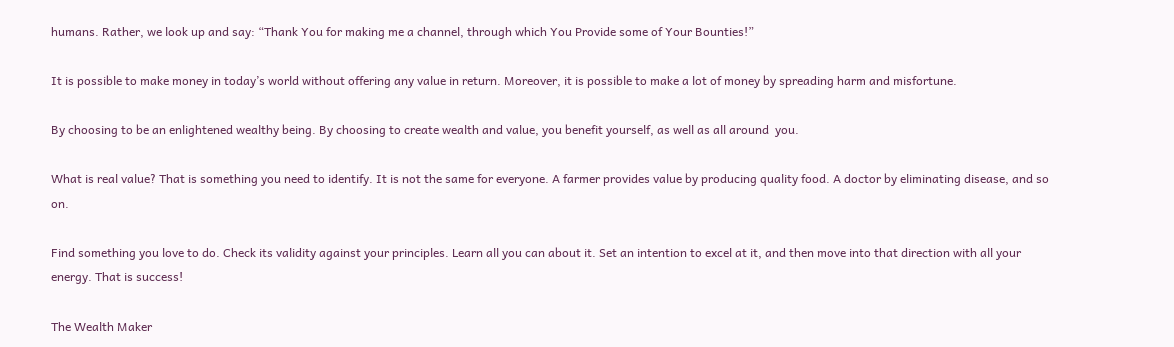humans. Rather, we look up and say: “Thank You for making me a channel, through which You Provide some of Your Bounties!”

It is possible to make money in today’s world without offering any value in return. Moreover, it is possible to make a lot of money by spreading harm and misfortune.

By choosing to be an enlightened wealthy being. By choosing to create wealth and value, you benefit yourself, as well as all around  you.

What is real value? That is something you need to identify. It is not the same for everyone. A farmer provides value by producing quality food. A doctor by eliminating disease, and so on.

Find something you love to do. Check its validity against your principles. Learn all you can about it. Set an intention to excel at it, and then move into that direction with all your energy. That is success!

The Wealth Maker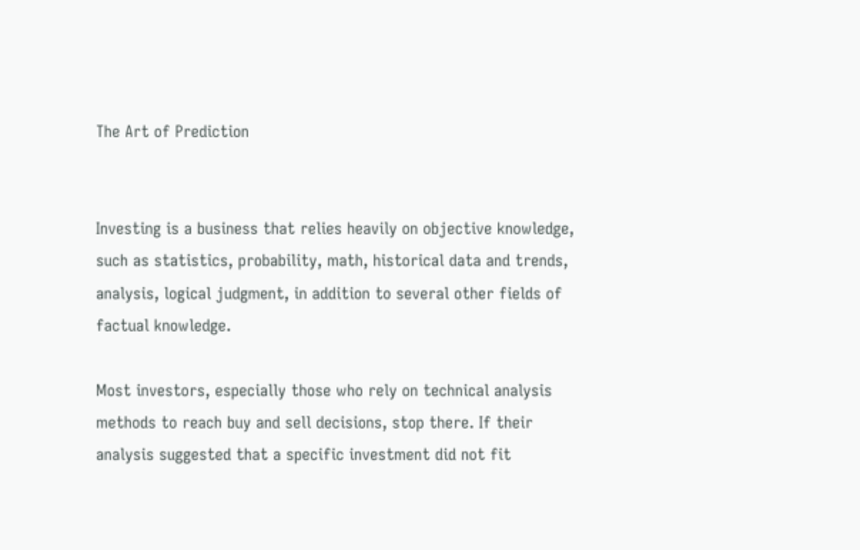The Art of Prediction


Investing is a business that relies heavily on objective knowledge, such as statistics, probability, math, historical data and trends, analysis, logical judgment, in addition to several other fields of factual knowledge.

Most investors, especially those who rely on technical analysis methods to reach buy and sell decisions, stop there. If their analysis suggested that a specific investment did not fit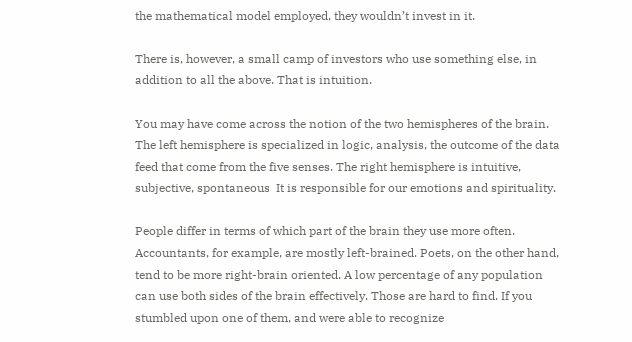the mathematical model employed, they wouldn’t invest in it.

There is, however, a small camp of investors who use something else, in addition to all the above. That is intuition.

You may have come across the notion of the two hemispheres of the brain. The left hemisphere is specialized in logic, analysis, the outcome of the data feed that come from the five senses. The right hemisphere is intuitive, subjective, spontaneous  It is responsible for our emotions and spirituality.

People differ in terms of which part of the brain they use more often. Accountants, for example, are mostly left-brained. Poets, on the other hand, tend to be more right-brain oriented. A low percentage of any population can use both sides of the brain effectively. Those are hard to find. If you stumbled upon one of them, and were able to recognize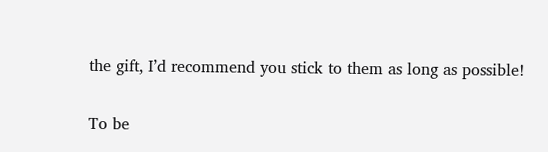the gift, I’d recommend you stick to them as long as possible!

To be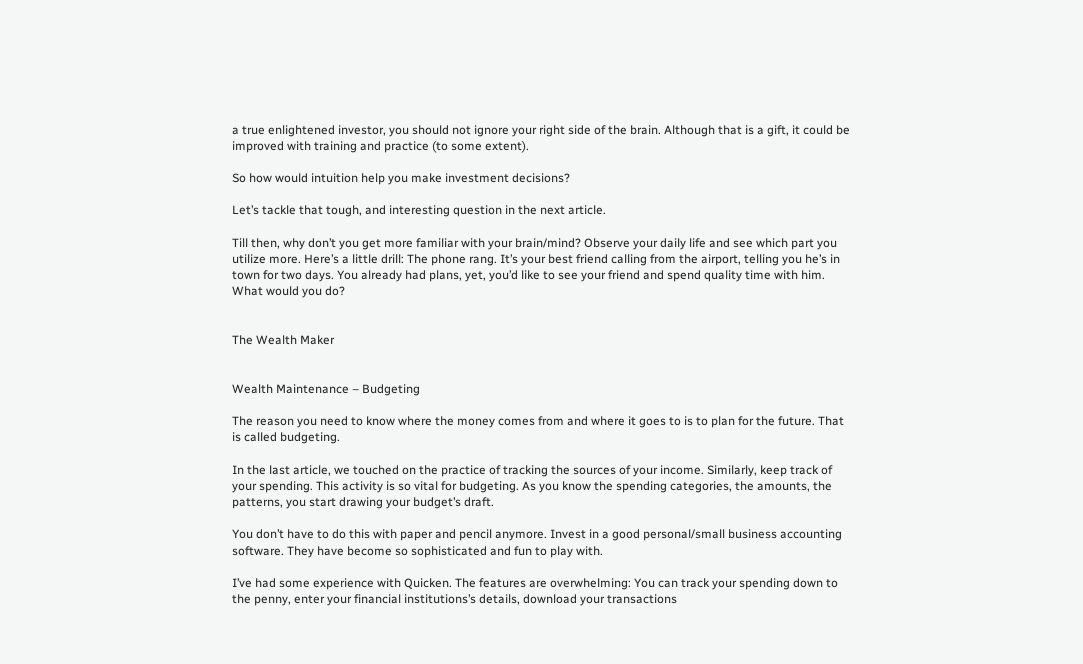a true enlightened investor, you should not ignore your right side of the brain. Although that is a gift, it could be improved with training and practice (to some extent).

So how would intuition help you make investment decisions?

Let’s tackle that tough, and interesting question in the next article.

Till then, why don’t you get more familiar with your brain/mind? Observe your daily life and see which part you utilize more. Here’s a little drill: The phone rang. It’s your best friend calling from the airport, telling you he’s in town for two days. You already had plans, yet, you’d like to see your friend and spend quality time with him. What would you do?


The Wealth Maker


Wealth Maintenance – Budgeting

The reason you need to know where the money comes from and where it goes to is to plan for the future. That is called budgeting.

In the last article, we touched on the practice of tracking the sources of your income. Similarly, keep track of your spending. This activity is so vital for budgeting. As you know the spending categories, the amounts, the patterns, you start drawing your budget’s draft.

You don’t have to do this with paper and pencil anymore. Invest in a good personal/small business accounting software. They have become so sophisticated and fun to play with.

I’ve had some experience with Quicken. The features are overwhelming: You can track your spending down to the penny, enter your financial institutions’s details, download your transactions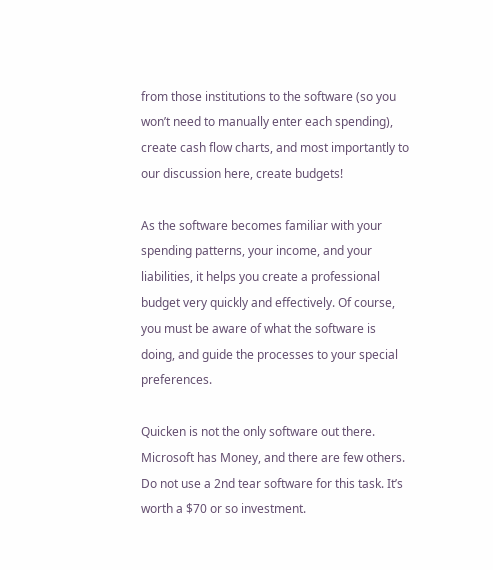from those institutions to the software (so you won’t need to manually enter each spending), create cash flow charts, and most importantly to our discussion here, create budgets!

As the software becomes familiar with your spending patterns, your income, and your liabilities, it helps you create a professional budget very quickly and effectively. Of course, you must be aware of what the software is doing, and guide the processes to your special preferences.

Quicken is not the only software out there. Microsoft has Money, and there are few others. Do not use a 2nd tear software for this task. It’s worth a $70 or so investment.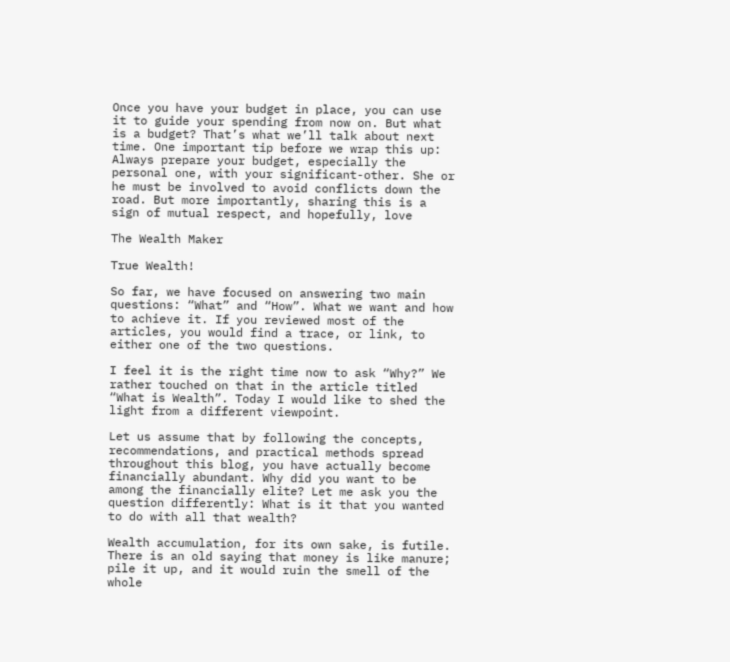Once you have your budget in place, you can use it to guide your spending from now on. But what is a budget? That’s what we’ll talk about next time. One important tip before we wrap this up: Always prepare your budget, especially the personal one, with your significant-other. She or he must be involved to avoid conflicts down the road. But more importantly, sharing this is a sign of mutual respect, and hopefully, love

The Wealth Maker

True Wealth!

So far, we have focused on answering two main questions: “What” and “How”. What we want and how to achieve it. If you reviewed most of the articles, you would find a trace, or link, to either one of the two questions.

I feel it is the right time now to ask “Why?” We rather touched on that in the article titled “What is Wealth”. Today I would like to shed the light from a different viewpoint.

Let us assume that by following the concepts, recommendations, and practical methods spread throughout this blog, you have actually become financially abundant. Why did you want to be among the financially elite? Let me ask you the question differently: What is it that you wanted to do with all that wealth?

Wealth accumulation, for its own sake, is futile. There is an old saying that money is like manure; pile it up, and it would ruin the smell of the whole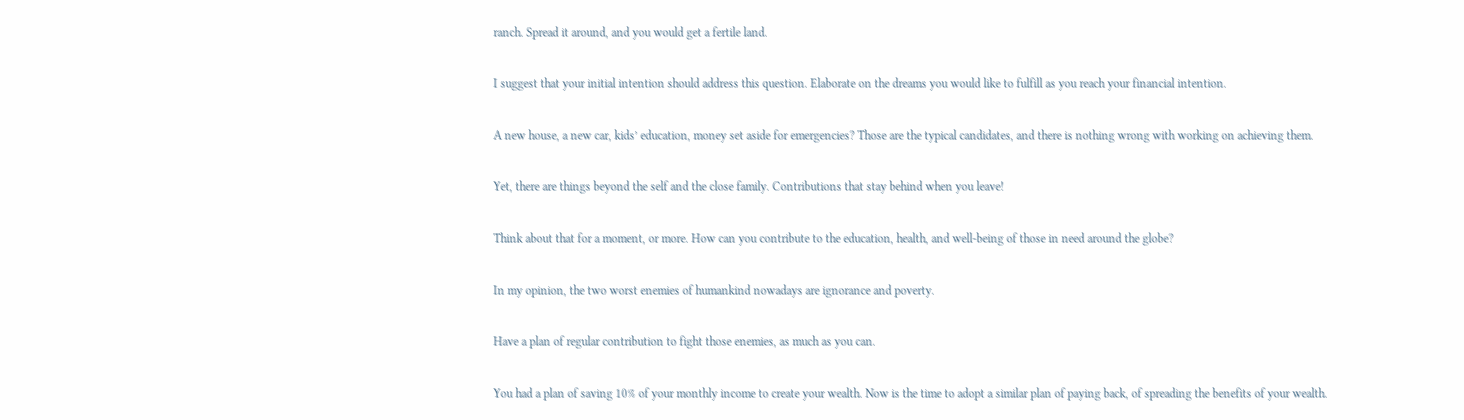ranch. Spread it around, and you would get a fertile land.

I suggest that your initial intention should address this question. Elaborate on the dreams you would like to fulfill as you reach your financial intention.

A new house, a new car, kids’ education, money set aside for emergencies? Those are the typical candidates, and there is nothing wrong with working on achieving them.

Yet, there are things beyond the self and the close family. Contributions that stay behind when you leave!

Think about that for a moment, or more. How can you contribute to the education, health, and well-being of those in need around the globe?

In my opinion, the two worst enemies of humankind nowadays are ignorance and poverty.

Have a plan of regular contribution to fight those enemies, as much as you can.

You had a plan of saving 10% of your monthly income to create your wealth. Now is the time to adopt a similar plan of paying back, of spreading the benefits of your wealth.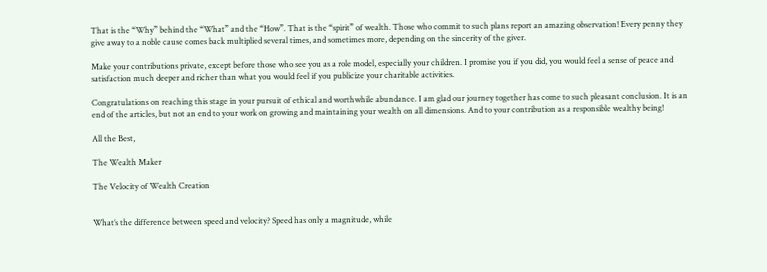That is the “Why” behind the “What” and the “How”. That is the “spirit” of wealth. Those who commit to such plans report an amazing observation! Every penny they give away to a noble cause comes back multiplied several times, and sometimes more, depending on the sincerity of the giver.

Make your contributions private, except before those who see you as a role model, especially your children. I promise you if you did, you would feel a sense of peace and satisfaction much deeper and richer than what you would feel if you publicize your charitable activities.

Congratulations on reaching this stage in your pursuit of ethical and worthwhile abundance. I am glad our journey together has come to such pleasant conclusion. It is an end of the articles, but not an end to your work on growing and maintaining your wealth on all dimensions. And to your contribution as a responsible wealthy being!

All the Best,

The Wealth Maker

The Velocity of Wealth Creation


What’s the difference between speed and velocity? Speed has only a magnitude, while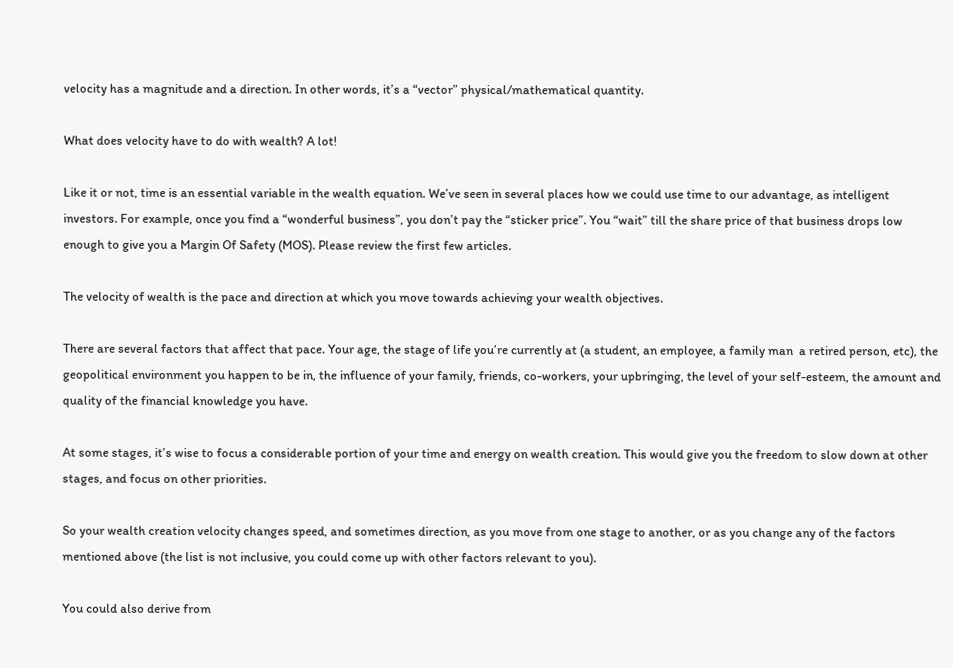velocity has a magnitude and a direction. In other words, it’s a “vector” physical/mathematical quantity.

What does velocity have to do with wealth? A lot!

Like it or not, time is an essential variable in the wealth equation. We’ve seen in several places how we could use time to our advantage, as intelligent investors. For example, once you find a “wonderful business”, you don’t pay the “sticker price”. You “wait” till the share price of that business drops low enough to give you a Margin Of Safety (MOS). Please review the first few articles.

The velocity of wealth is the pace and direction at which you move towards achieving your wealth objectives.

There are several factors that affect that pace. Your age, the stage of life you’re currently at (a student, an employee, a family man  a retired person, etc), the geopolitical environment you happen to be in, the influence of your family, friends, co-workers, your upbringing, the level of your self-esteem, the amount and quality of the financial knowledge you have.

At some stages, it’s wise to focus a considerable portion of your time and energy on wealth creation. This would give you the freedom to slow down at other stages, and focus on other priorities.

So your wealth creation velocity changes speed, and sometimes direction, as you move from one stage to another, or as you change any of the factors mentioned above (the list is not inclusive, you could come up with other factors relevant to you).

You could also derive from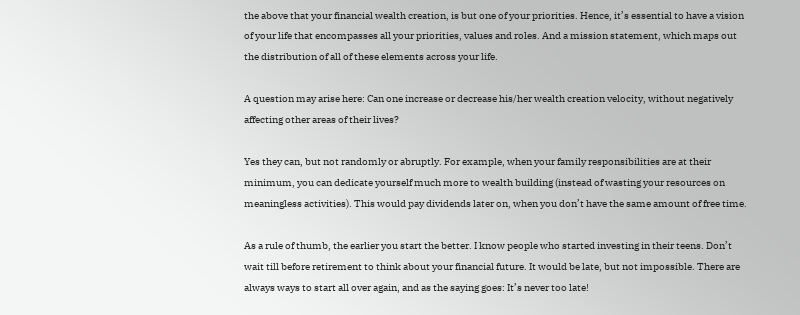the above that your financial wealth creation, is but one of your priorities. Hence, it’s essential to have a vision of your life that encompasses all your priorities, values and roles. And a mission statement, which maps out the distribution of all of these elements across your life.

A question may arise here: Can one increase or decrease his/her wealth creation velocity, without negatively affecting other areas of their lives?

Yes they can, but not randomly or abruptly. For example, when your family responsibilities are at their minimum, you can dedicate yourself much more to wealth building (instead of wasting your resources on meaningless activities). This would pay dividends later on, when you don’t have the same amount of free time.

As a rule of thumb, the earlier you start the better. I know people who started investing in their teens. Don’t wait till before retirement to think about your financial future. It would be late, but not impossible. There are always ways to start all over again, and as the saying goes: It’s never too late!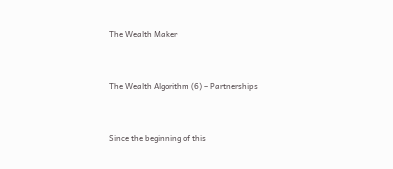The Wealth Maker


The Wealth Algorithm (6) – Partnerships


Since the beginning of this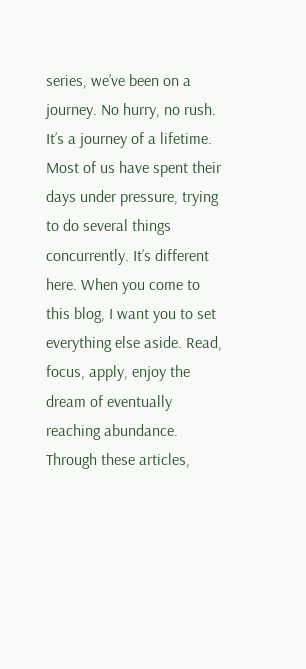series, we’ve been on a journey. No hurry, no rush. It’s a journey of a lifetime. Most of us have spent their days under pressure, trying to do several things concurrently. It’s different here. When you come to this blog, I want you to set everything else aside. Read, focus, apply, enjoy the dream of eventually reaching abundance. Through these articles,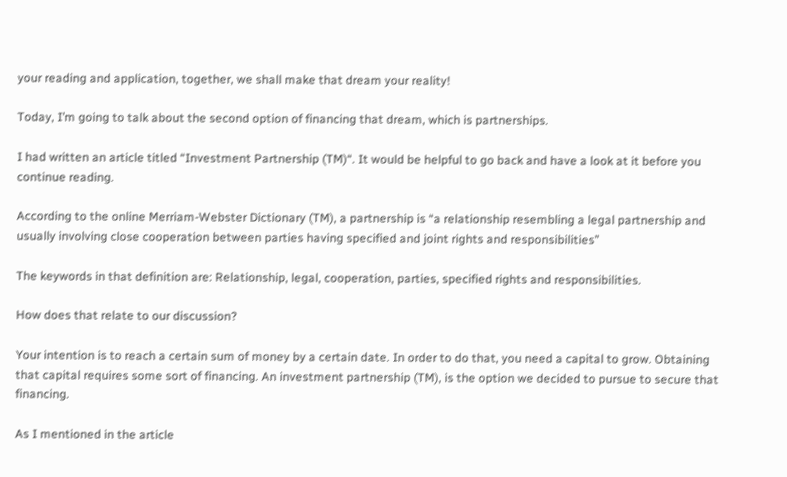your reading and application, together, we shall make that dream your reality!

Today, I’m going to talk about the second option of financing that dream, which is partnerships.

I had written an article titled “Investment Partnership (TM)“. It would be helpful to go back and have a look at it before you continue reading.

According to the online Merriam-Webster Dictionary (TM), a partnership is “a relationship resembling a legal partnership and usually involving close cooperation between parties having specified and joint rights and responsibilities”

The keywords in that definition are: Relationship, legal, cooperation, parties, specified rights and responsibilities.

How does that relate to our discussion?

Your intention is to reach a certain sum of money by a certain date. In order to do that, you need a capital to grow. Obtaining that capital requires some sort of financing. An investment partnership (TM), is the option we decided to pursue to secure that financing.

As I mentioned in the article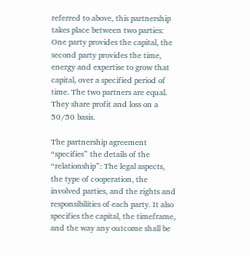referred to above, this partnership takes place between two parties: One party provides the capital, the second party provides the time, energy and expertise to grow that capital, over a specified period of time. The two partners are equal. They share profit and loss on a 50/50 basis.

The partnership agreement “specifies” the details of the “relationship”: The legal aspects, the type of cooperation, the involved parties, and the rights and responsibilities of each party. It also specifies the capital, the timeframe, and the way any outcome shall be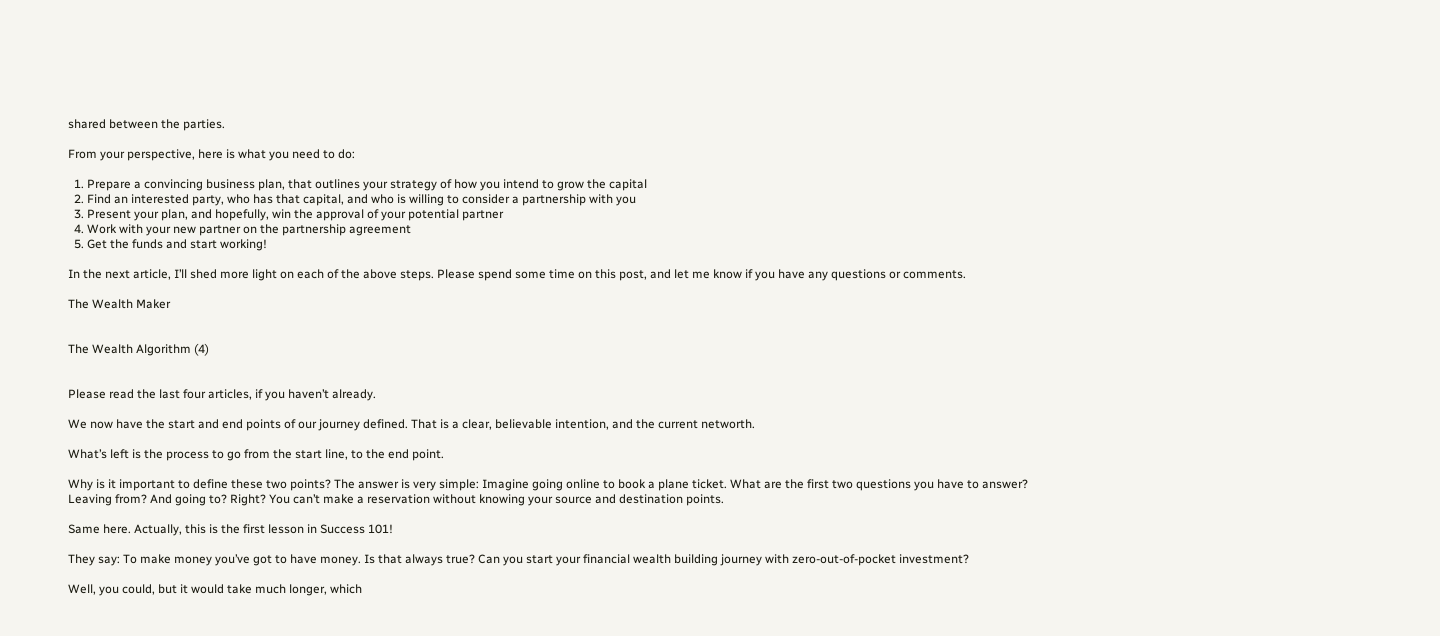shared between the parties.

From your perspective, here is what you need to do:

  1. Prepare a convincing business plan, that outlines your strategy of how you intend to grow the capital
  2. Find an interested party, who has that capital, and who is willing to consider a partnership with you
  3. Present your plan, and hopefully, win the approval of your potential partner
  4. Work with your new partner on the partnership agreement
  5. Get the funds and start working!

In the next article, I’ll shed more light on each of the above steps. Please spend some time on this post, and let me know if you have any questions or comments.

The Wealth Maker


The Wealth Algorithm (4)


Please read the last four articles, if you haven’t already.

We now have the start and end points of our journey defined. That is a clear, believable intention, and the current networth.

What’s left is the process to go from the start line, to the end point.

Why is it important to define these two points? The answer is very simple: Imagine going online to book a plane ticket. What are the first two questions you have to answer? Leaving from? And going to? Right? You can’t make a reservation without knowing your source and destination points.

Same here. Actually, this is the first lesson in Success 101!

They say: To make money you’ve got to have money. Is that always true? Can you start your financial wealth building journey with zero-out-of-pocket investment?

Well, you could, but it would take much longer, which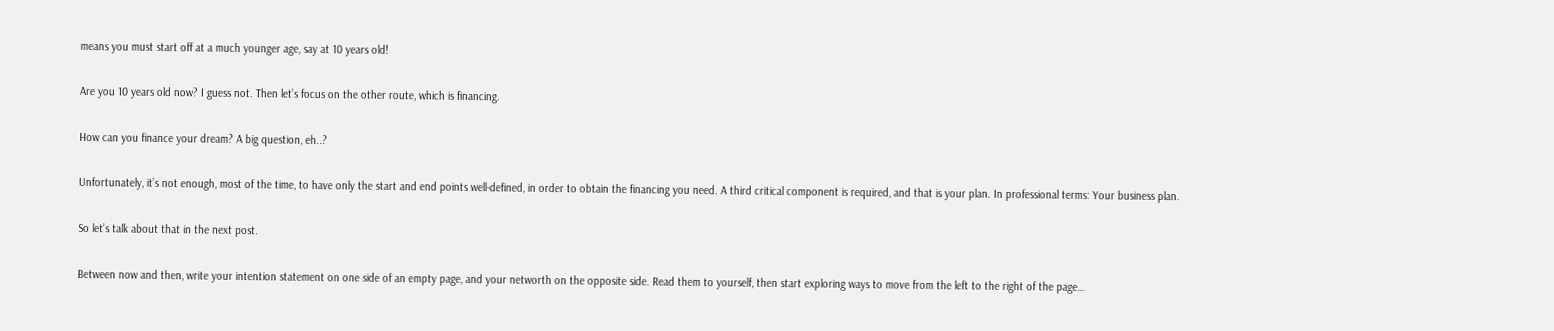means you must start off at a much younger age, say at 10 years old!

Are you 10 years old now? I guess not. Then let’s focus on the other route, which is financing.

How can you finance your dream? A big question, eh..?

Unfortunately, it’s not enough, most of the time, to have only the start and end points well-defined, in order to obtain the financing you need. A third critical component is required, and that is your plan. In professional terms: Your business plan.

So let’s talk about that in the next post.

Between now and then, write your intention statement on one side of an empty page, and your networth on the opposite side. Read them to yourself, then start exploring ways to move from the left to the right of the page…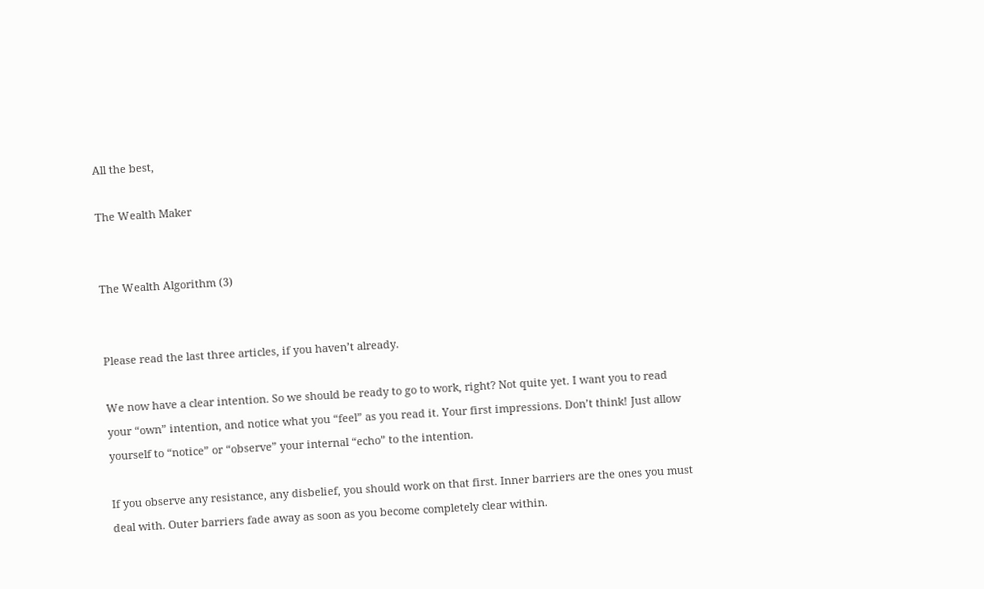All the best,

The Wealth Maker


The Wealth Algorithm (3)


Please read the last three articles, if you haven’t already.

We now have a clear intention. So we should be ready to go to work, right? Not quite yet. I want you to read your “own” intention, and notice what you “feel” as you read it. Your first impressions. Don’t think! Just allow yourself to “notice” or “observe” your internal “echo” to the intention.

If you observe any resistance, any disbelief, you should work on that first. Inner barriers are the ones you must deal with. Outer barriers fade away as soon as you become completely clear within.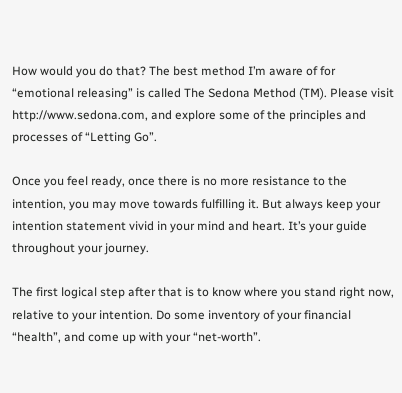How would you do that? The best method I’m aware of for “emotional releasing” is called The Sedona Method (TM). Please visit http://www.sedona.com, and explore some of the principles and processes of “Letting Go”.

Once you feel ready, once there is no more resistance to the intention, you may move towards fulfilling it. But always keep your intention statement vivid in your mind and heart. It’s your guide throughout your journey.

The first logical step after that is to know where you stand right now, relative to your intention. Do some inventory of your financial “health”, and come up with your “net-worth”.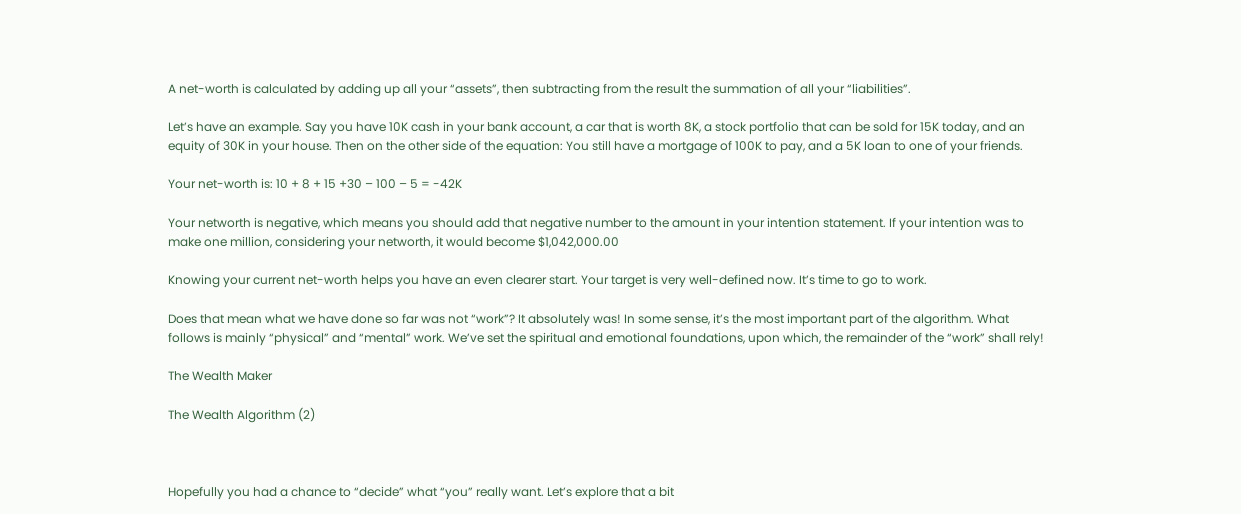A net-worth is calculated by adding up all your “assets”, then subtracting from the result the summation of all your “liabilities”.

Let’s have an example. Say you have 10K cash in your bank account, a car that is worth 8K, a stock portfolio that can be sold for 15K today, and an equity of 30K in your house. Then on the other side of the equation: You still have a mortgage of 100K to pay, and a 5K loan to one of your friends.

Your net-worth is: 10 + 8 + 15 +30 – 100 – 5 = -42K

Your networth is negative, which means you should add that negative number to the amount in your intention statement. If your intention was to make one million, considering your networth, it would become $1,042,000.00

Knowing your current net-worth helps you have an even clearer start. Your target is very well-defined now. It’s time to go to work.

Does that mean what we have done so far was not “work”? It absolutely was! In some sense, it’s the most important part of the algorithm. What follows is mainly “physical” and “mental” work. We’ve set the spiritual and emotional foundations, upon which, the remainder of the “work” shall rely!

The Wealth Maker

The Wealth Algorithm (2)



Hopefully you had a chance to “decide” what “you” really want. Let’s explore that a bit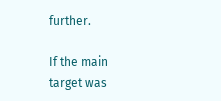further.

If the main target was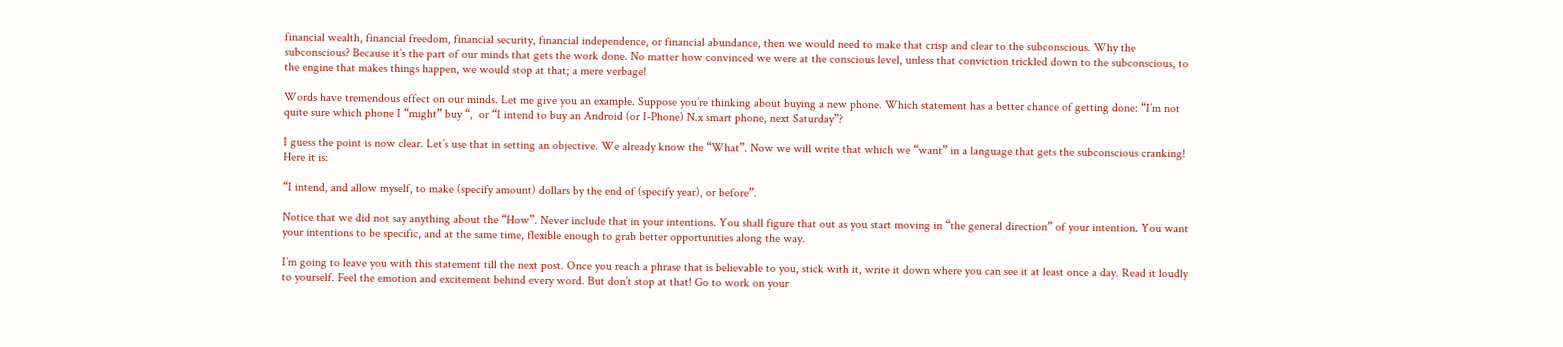financial wealth, financial freedom, financial security, financial independence, or financial abundance, then we would need to make that crisp and clear to the subconscious. Why the subconscious? Because it’s the part of our minds that gets the work done. No matter how convinced we were at the conscious level, unless that conviction trickled down to the subconscious, to the engine that makes things happen, we would stop at that; a mere verbage!

Words have tremendous effect on our minds. Let me give you an example. Suppose you’re thinking about buying a new phone. Which statement has a better chance of getting done: “I’m not quite sure which phone I “might” buy “,  or “I intend to buy an Android (or I-Phone) N.x smart phone, next Saturday”?

I guess the point is now clear. Let’s use that in setting an objective. We already know the “What”. Now we will write that which we “want” in a language that gets the subconscious cranking! Here it is:

“I intend, and allow myself, to make (specify amount) dollars by the end of (specify year), or before”.

Notice that we did not say anything about the “How”. Never include that in your intentions. You shall figure that out as you start moving in “the general direction” of your intention. You want your intentions to be specific, and at the same time, flexible enough to grab better opportunities along the way.

I’m going to leave you with this statement till the next post. Once you reach a phrase that is believable to you, stick with it, write it down where you can see it at least once a day. Read it loudly to yourself. Feel the emotion and excitement behind every word. But don’t stop at that! Go to work on your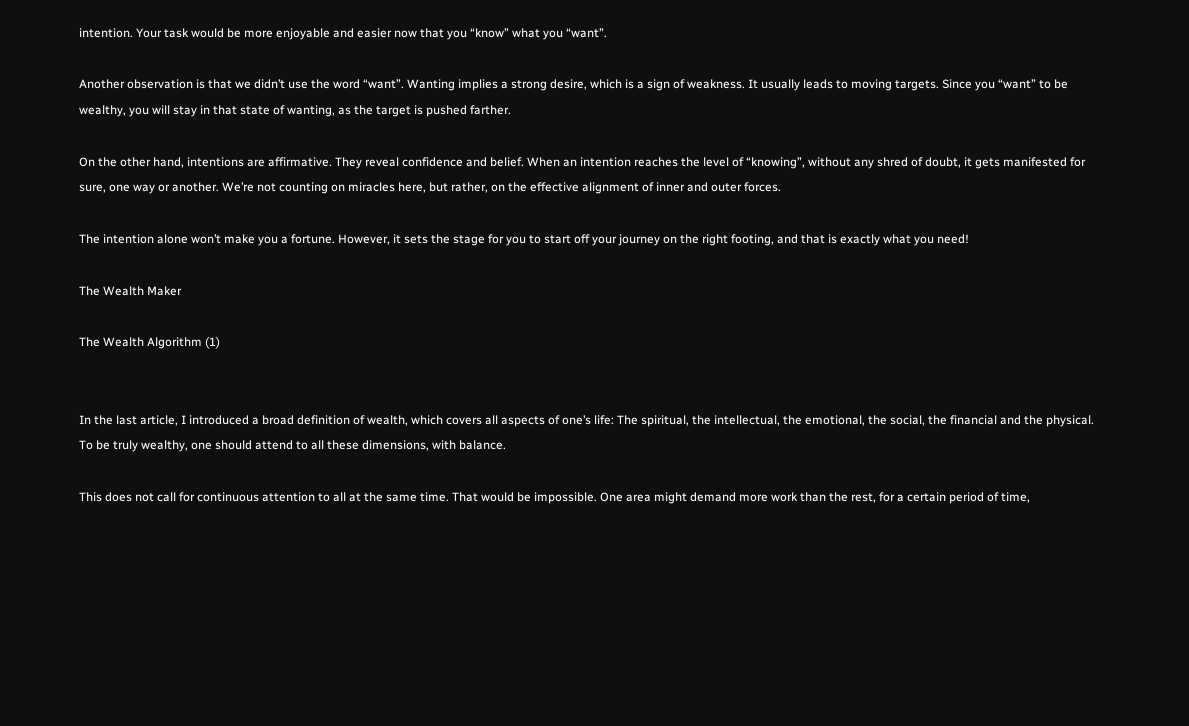intention. Your task would be more enjoyable and easier now that you “know” what you “want”.

Another observation is that we didn’t use the word “want”. Wanting implies a strong desire, which is a sign of weakness. It usually leads to moving targets. Since you “want” to be wealthy, you will stay in that state of wanting, as the target is pushed farther.

On the other hand, intentions are affirmative. They reveal confidence and belief. When an intention reaches the level of “knowing”, without any shred of doubt, it gets manifested for sure, one way or another. We’re not counting on miracles here, but rather, on the effective alignment of inner and outer forces.

The intention alone won’t make you a fortune. However, it sets the stage for you to start off your journey on the right footing, and that is exactly what you need!

The Wealth Maker

The Wealth Algorithm (1)


In the last article, I introduced a broad definition of wealth, which covers all aspects of one’s life: The spiritual, the intellectual, the emotional, the social, the financial and the physical. To be truly wealthy, one should attend to all these dimensions, with balance.

This does not call for continuous attention to all at the same time. That would be impossible. One area might demand more work than the rest, for a certain period of time,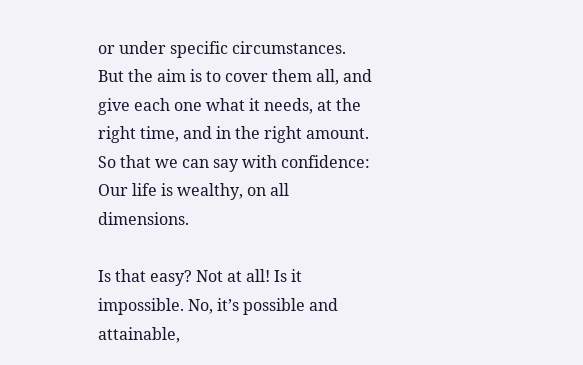or under specific circumstances. But the aim is to cover them all, and give each one what it needs, at the right time, and in the right amount. So that we can say with confidence: Our life is wealthy, on all dimensions.

Is that easy? Not at all! Is it impossible. No, it’s possible and attainable,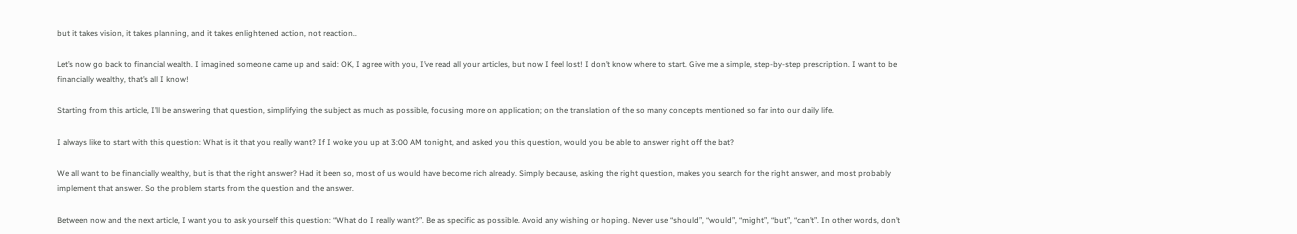but it takes vision, it takes planning, and it takes enlightened action, not reaction..

Let’s now go back to financial wealth. I imagined someone came up and said: OK, I agree with you, I’ve read all your articles, but now I feel lost! I don’t know where to start. Give me a simple, step-by-step prescription. I want to be financially wealthy, that’s all I know!

Starting from this article, I’ll be answering that question, simplifying the subject as much as possible, focusing more on application; on the translation of the so many concepts mentioned so far into our daily life.

I always like to start with this question: What is it that you really want? If I woke you up at 3:00 AM tonight, and asked you this question, would you be able to answer right off the bat?

We all want to be financially wealthy, but is that the right answer? Had it been so, most of us would have become rich already. Simply because, asking the right question, makes you search for the right answer, and most probably implement that answer. So the problem starts from the question and the answer.

Between now and the next article, I want you to ask yourself this question: “What do I really want?”. Be as specific as possible. Avoid any wishing or hoping. Never use “should”, “would”, “might”, “but”, “can’t”. In other words, don’t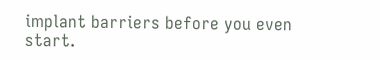implant barriers before you even start.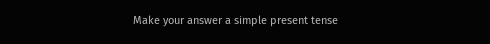Make your answer a simple present tense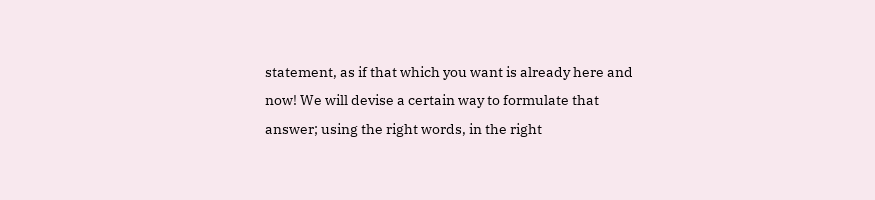statement, as if that which you want is already here and now! We will devise a certain way to formulate that answer; using the right words, in the right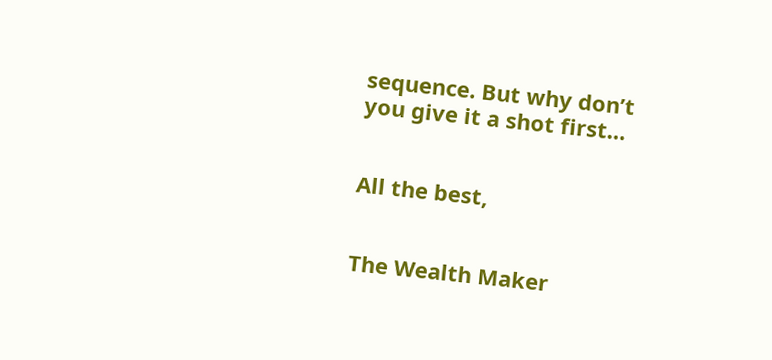sequence. But why don’t you give it a shot first…


All the best,


The Wealth Maker